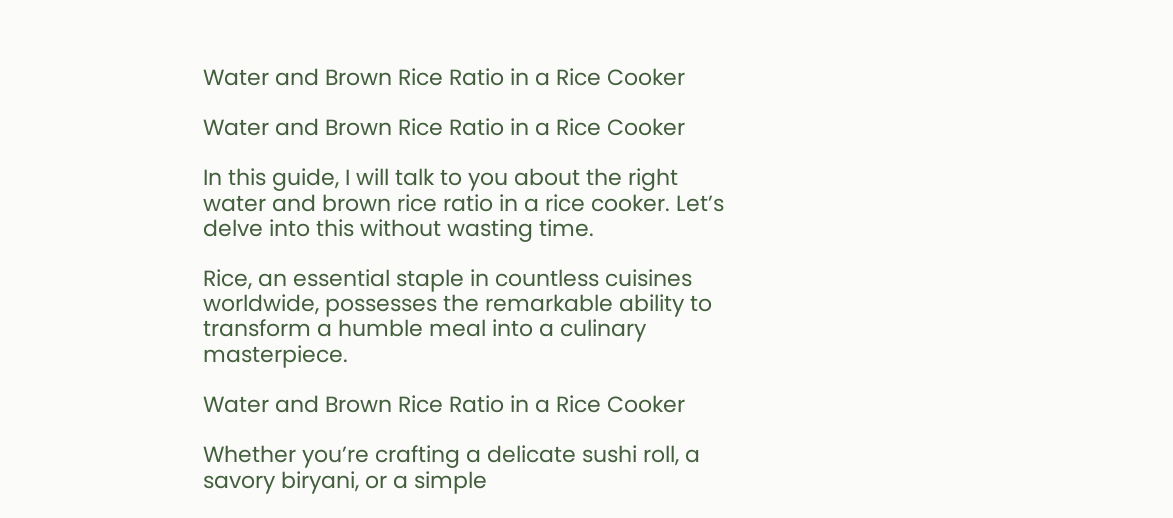Water and Brown Rice Ratio in a Rice Cooker

Water and Brown Rice Ratio in a Rice Cooker

In this guide, I will talk to you about the right water and brown rice ratio in a rice cooker. Let’s delve into this without wasting time.

Rice, an essential staple in countless cuisines worldwide, possesses the remarkable ability to transform a humble meal into a culinary masterpiece.

Water and Brown Rice Ratio in a Rice Cooker

Whether you’re crafting a delicate sushi roll, a savory biryani, or a simple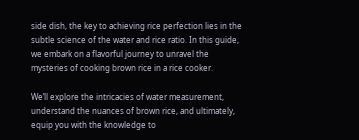side dish, the key to achieving rice perfection lies in the subtle science of the water and rice ratio. In this guide, we embark on a flavorful journey to unravel the mysteries of cooking brown rice in a rice cooker.

We’ll explore the intricacies of water measurement, understand the nuances of brown rice, and ultimately, equip you with the knowledge to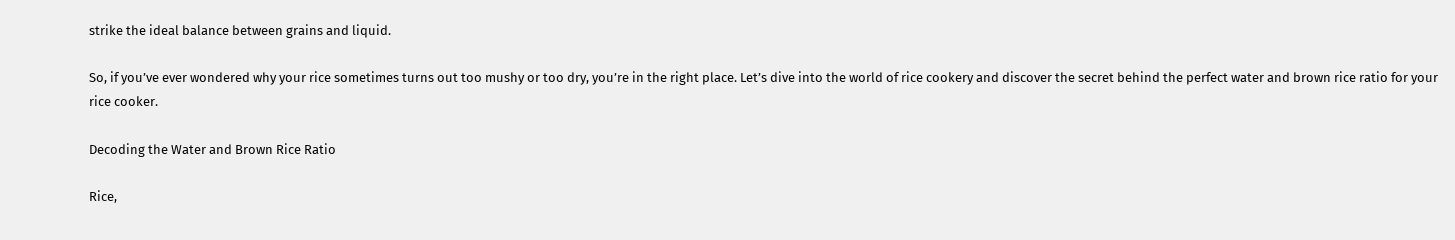strike the ideal balance between grains and liquid.

So, if you’ve ever wondered why your rice sometimes turns out too mushy or too dry, you’re in the right place. Let’s dive into the world of rice cookery and discover the secret behind the perfect water and brown rice ratio for your rice cooker.

Decoding the Water and Brown Rice Ratio

Rice,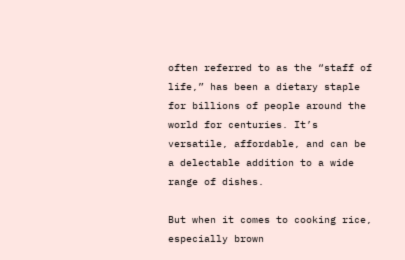often referred to as the “staff of life,” has been a dietary staple for billions of people around the world for centuries. It’s versatile, affordable, and can be a delectable addition to a wide range of dishes.

But when it comes to cooking rice, especially brown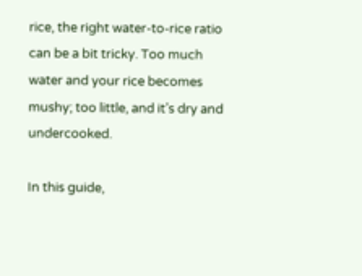rice, the right water-to-rice ratio can be a bit tricky. Too much water and your rice becomes mushy; too little, and it’s dry and undercooked.

In this guide,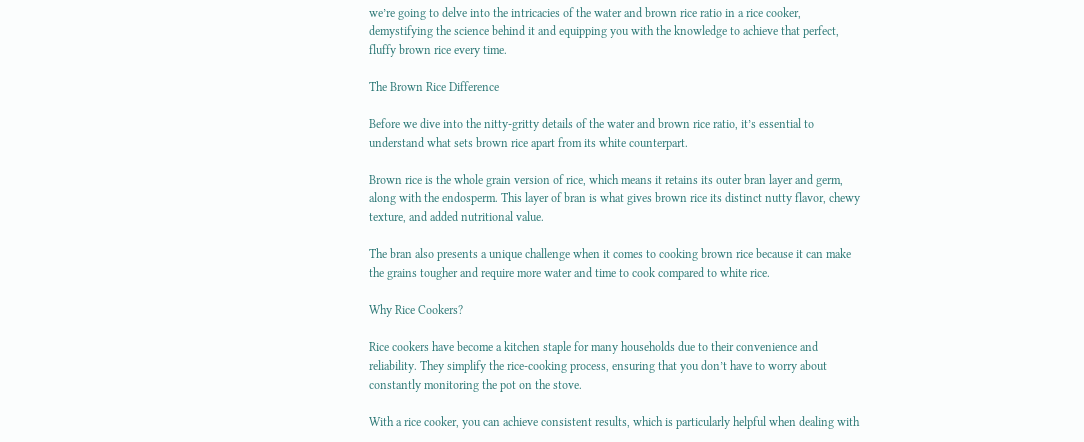we’re going to delve into the intricacies of the water and brown rice ratio in a rice cooker, demystifying the science behind it and equipping you with the knowledge to achieve that perfect, fluffy brown rice every time.

The Brown Rice Difference

Before we dive into the nitty-gritty details of the water and brown rice ratio, it’s essential to understand what sets brown rice apart from its white counterpart.

Brown rice is the whole grain version of rice, which means it retains its outer bran layer and germ, along with the endosperm. This layer of bran is what gives brown rice its distinct nutty flavor, chewy texture, and added nutritional value.

The bran also presents a unique challenge when it comes to cooking brown rice because it can make the grains tougher and require more water and time to cook compared to white rice.

Why Rice Cookers?

Rice cookers have become a kitchen staple for many households due to their convenience and reliability. They simplify the rice-cooking process, ensuring that you don’t have to worry about constantly monitoring the pot on the stove.

With a rice cooker, you can achieve consistent results, which is particularly helpful when dealing with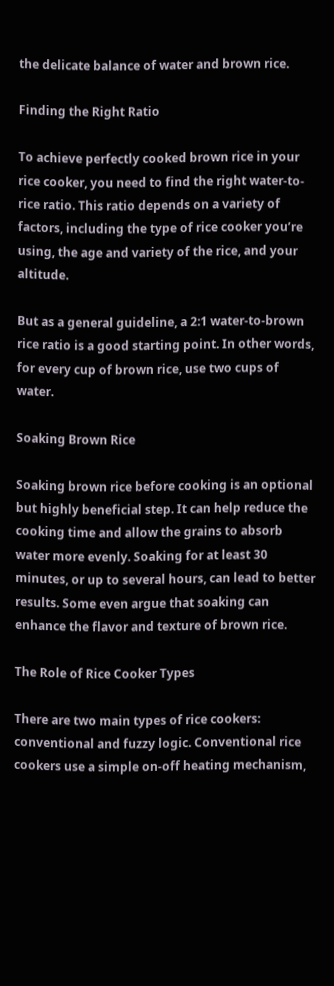the delicate balance of water and brown rice.

Finding the Right Ratio

To achieve perfectly cooked brown rice in your rice cooker, you need to find the right water-to-rice ratio. This ratio depends on a variety of factors, including the type of rice cooker you’re using, the age and variety of the rice, and your altitude.

But as a general guideline, a 2:1 water-to-brown rice ratio is a good starting point. In other words, for every cup of brown rice, use two cups of water.

Soaking Brown Rice

Soaking brown rice before cooking is an optional but highly beneficial step. It can help reduce the cooking time and allow the grains to absorb water more evenly. Soaking for at least 30 minutes, or up to several hours, can lead to better results. Some even argue that soaking can enhance the flavor and texture of brown rice.

The Role of Rice Cooker Types

There are two main types of rice cookers: conventional and fuzzy logic. Conventional rice cookers use a simple on-off heating mechanism,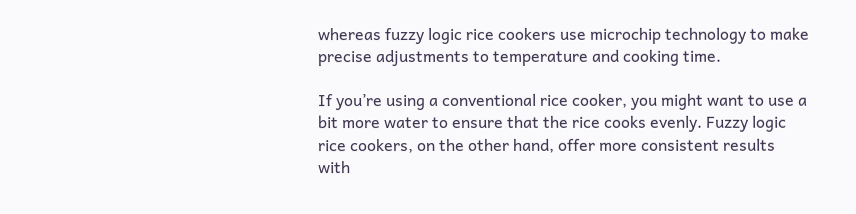whereas fuzzy logic rice cookers use microchip technology to make precise adjustments to temperature and cooking time.

If you’re using a conventional rice cooker, you might want to use a bit more water to ensure that the rice cooks evenly. Fuzzy logic rice cookers, on the other hand, offer more consistent results with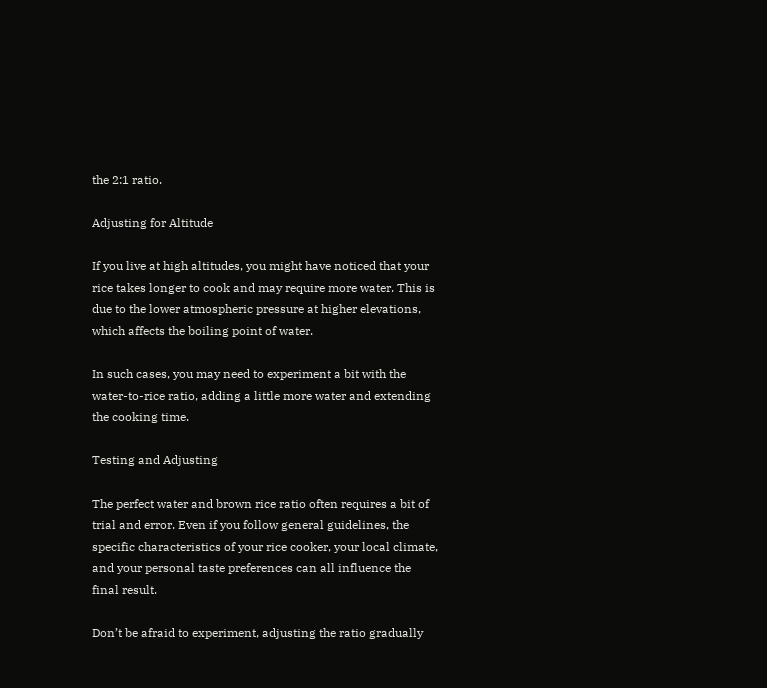the 2:1 ratio.

Adjusting for Altitude

If you live at high altitudes, you might have noticed that your rice takes longer to cook and may require more water. This is due to the lower atmospheric pressure at higher elevations, which affects the boiling point of water.

In such cases, you may need to experiment a bit with the water-to-rice ratio, adding a little more water and extending the cooking time.

Testing and Adjusting

The perfect water and brown rice ratio often requires a bit of trial and error. Even if you follow general guidelines, the specific characteristics of your rice cooker, your local climate, and your personal taste preferences can all influence the final result.

Don’t be afraid to experiment, adjusting the ratio gradually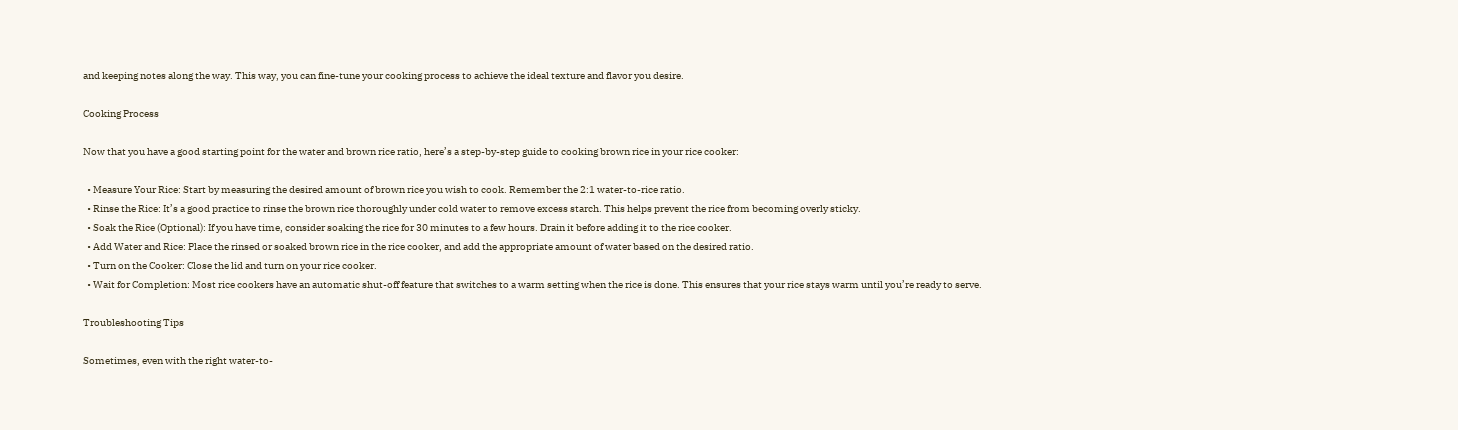and keeping notes along the way. This way, you can fine-tune your cooking process to achieve the ideal texture and flavor you desire.

Cooking Process

Now that you have a good starting point for the water and brown rice ratio, here’s a step-by-step guide to cooking brown rice in your rice cooker:

  • Measure Your Rice: Start by measuring the desired amount of brown rice you wish to cook. Remember the 2:1 water-to-rice ratio.
  • Rinse the Rice: It’s a good practice to rinse the brown rice thoroughly under cold water to remove excess starch. This helps prevent the rice from becoming overly sticky.
  • Soak the Rice (Optional): If you have time, consider soaking the rice for 30 minutes to a few hours. Drain it before adding it to the rice cooker.
  • Add Water and Rice: Place the rinsed or soaked brown rice in the rice cooker, and add the appropriate amount of water based on the desired ratio.
  • Turn on the Cooker: Close the lid and turn on your rice cooker.
  • Wait for Completion: Most rice cookers have an automatic shut-off feature that switches to a warm setting when the rice is done. This ensures that your rice stays warm until you’re ready to serve.

Troubleshooting Tips

Sometimes, even with the right water-to-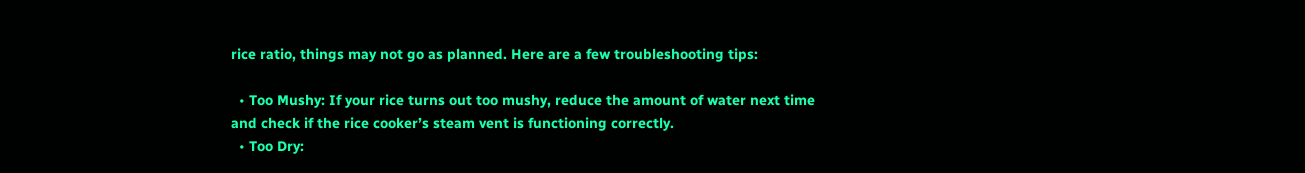rice ratio, things may not go as planned. Here are a few troubleshooting tips:

  • Too Mushy: If your rice turns out too mushy, reduce the amount of water next time and check if the rice cooker’s steam vent is functioning correctly.
  • Too Dry: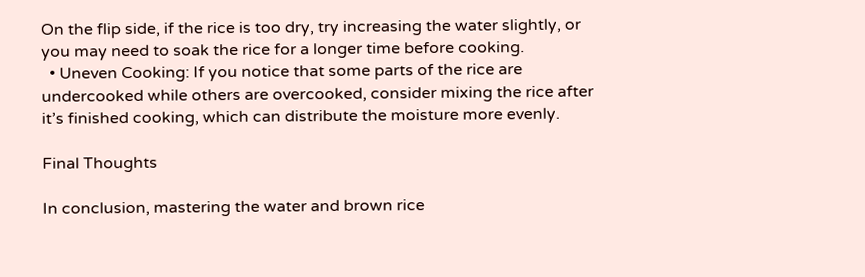On the flip side, if the rice is too dry, try increasing the water slightly, or you may need to soak the rice for a longer time before cooking.
  • Uneven Cooking: If you notice that some parts of the rice are undercooked while others are overcooked, consider mixing the rice after it’s finished cooking, which can distribute the moisture more evenly.

Final Thoughts

In conclusion, mastering the water and brown rice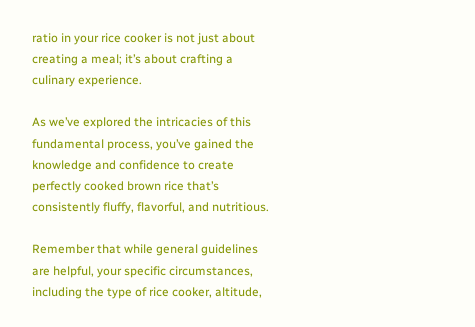ratio in your rice cooker is not just about creating a meal; it’s about crafting a culinary experience.

As we’ve explored the intricacies of this fundamental process, you’ve gained the knowledge and confidence to create perfectly cooked brown rice that’s consistently fluffy, flavorful, and nutritious.

Remember that while general guidelines are helpful, your specific circumstances, including the type of rice cooker, altitude,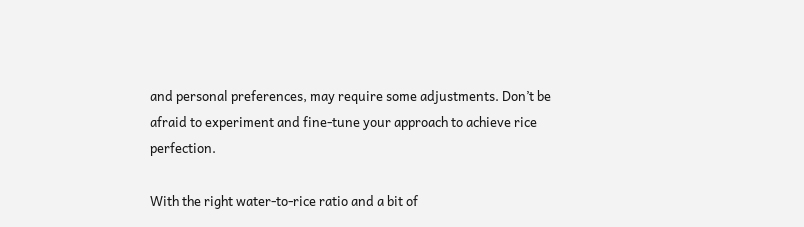and personal preferences, may require some adjustments. Don’t be afraid to experiment and fine-tune your approach to achieve rice perfection.

With the right water-to-rice ratio and a bit of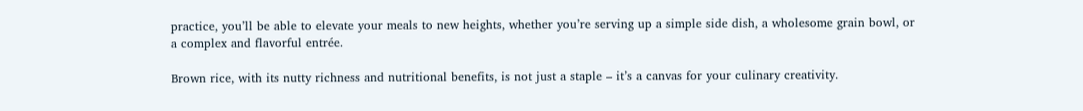practice, you’ll be able to elevate your meals to new heights, whether you’re serving up a simple side dish, a wholesome grain bowl, or a complex and flavorful entrée.

Brown rice, with its nutty richness and nutritional benefits, is not just a staple – it’s a canvas for your culinary creativity.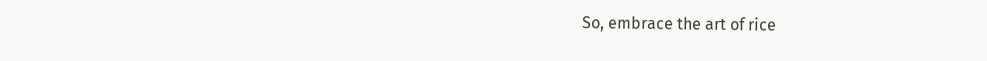So, embrace the art of rice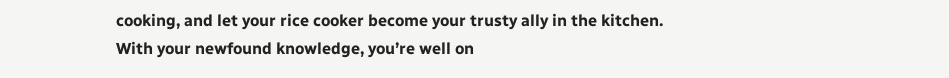cooking, and let your rice cooker become your trusty ally in the kitchen. With your newfound knowledge, you’re well on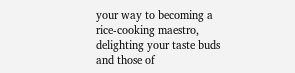your way to becoming a rice-cooking maestro, delighting your taste buds and those of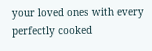your loved ones with every perfectly cooked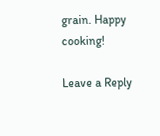grain. Happy cooking!

Leave a Reply